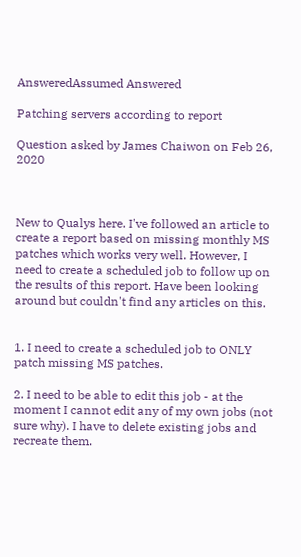AnsweredAssumed Answered

Patching servers according to report

Question asked by James Chaiwon on Feb 26, 2020



New to Qualys here. I've followed an article to create a report based on missing monthly MS patches which works very well. However, I need to create a scheduled job to follow up on the results of this report. Have been looking around but couldn't find any articles on this.


1. I need to create a scheduled job to ONLY patch missing MS patches.

2. I need to be able to edit this job - at the moment I cannot edit any of my own jobs (not sure why). I have to delete existing jobs and recreate them.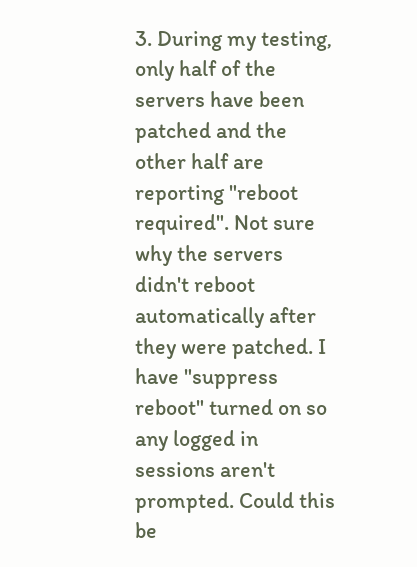3. During my testing, only half of the servers have been patched and the other half are reporting "reboot required". Not sure why the servers didn't reboot automatically after they were patched. I have "suppress reboot" turned on so any logged in sessions aren't prompted. Could this be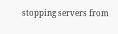stopping servers from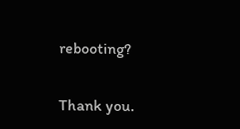rebooting?


Thank you.